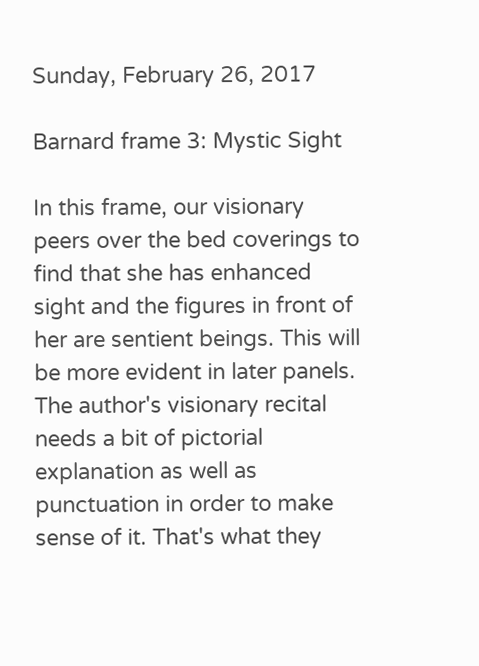Sunday, February 26, 2017

Barnard frame 3: Mystic Sight

In this frame, our visionary peers over the bed coverings to find that she has enhanced sight and the figures in front of her are sentient beings. This will be more evident in later panels. The author's visionary recital needs a bit of pictorial explanation as well as punctuation in order to make sense of it. That's what they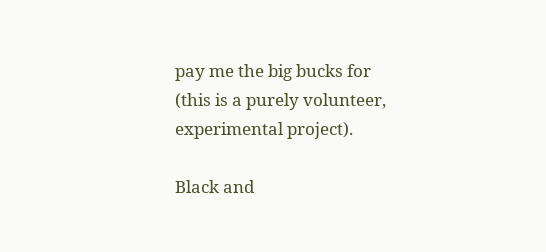pay me the big bucks for (this is a purely volunteer, experimental project).

Black and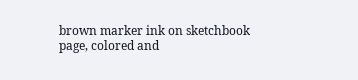brown marker ink on sketchbook page, colored and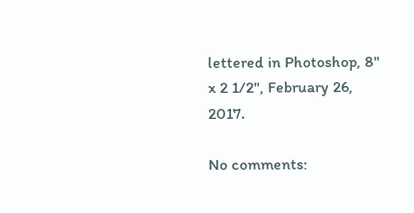lettered in Photoshop, 8" x 2 1/2", February 26, 2017.

No comments: